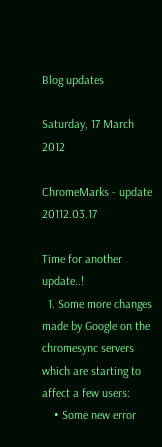Blog updates

Saturday, 17 March 2012

ChromeMarks - update 20112.03.17

Time for another update..!
  1. Some more changes made by Google on the chromesync servers which are starting to affect a few users:
    • Some new error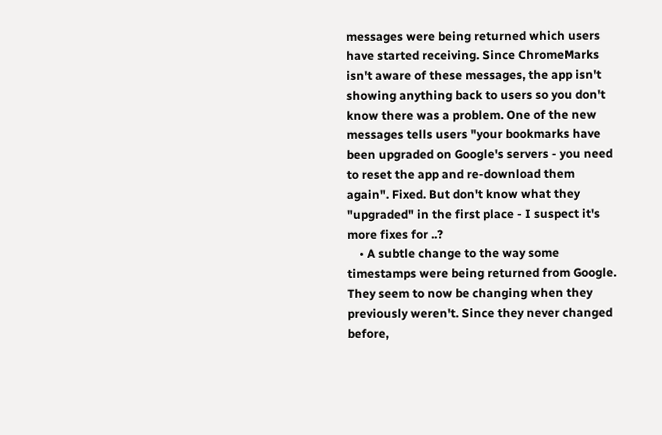messages were being returned which users have started receiving. Since ChromeMarks isn't aware of these messages, the app isn't showing anything back to users so you don't know there was a problem. One of the new messages tells users "your bookmarks have been upgraded on Google's servers - you need to reset the app and re-download them again". Fixed. But don't know what they "upgraded" in the first place - I suspect it's more fixes for ..?
    • A subtle change to the way some timestamps were being returned from Google. They seem to now be changing when they previously weren't. Since they never changed before,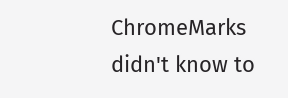ChromeMarks didn't know to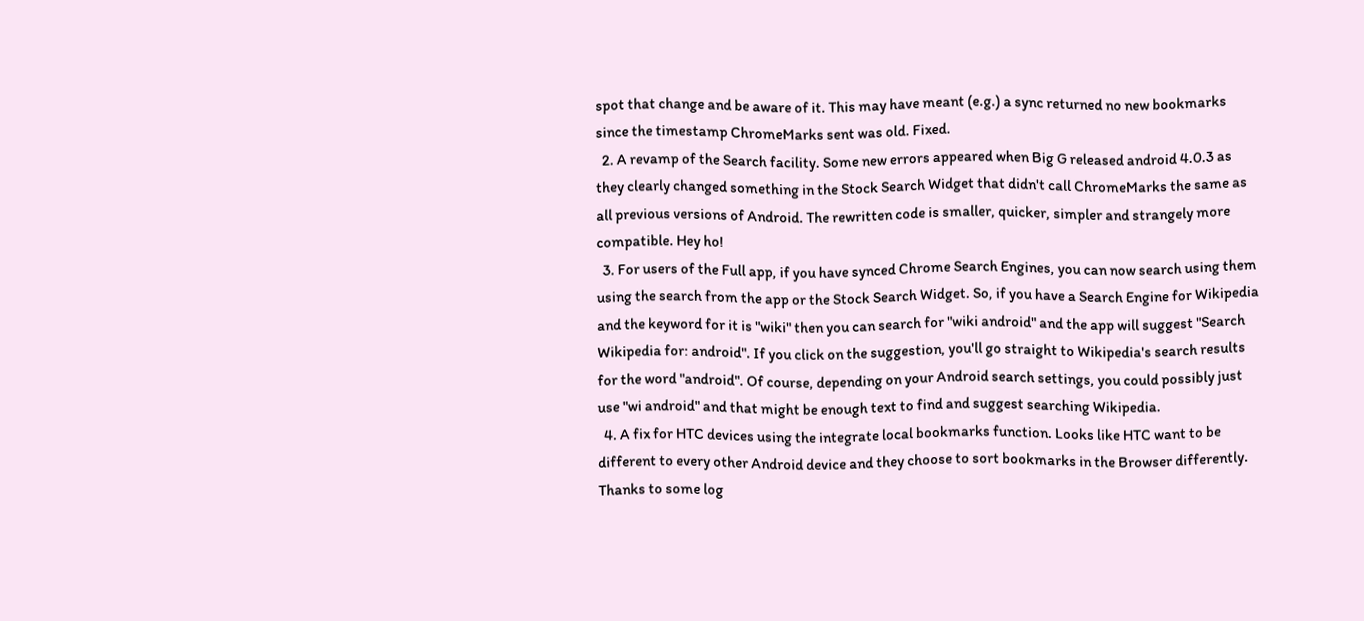spot that change and be aware of it. This may have meant (e.g.) a sync returned no new bookmarks since the timestamp ChromeMarks sent was old. Fixed.
  2. A revamp of the Search facility. Some new errors appeared when Big G released android 4.0.3 as they clearly changed something in the Stock Search Widget that didn't call ChromeMarks the same as all previous versions of Android. The rewritten code is smaller, quicker, simpler and strangely more compatible. Hey ho!
  3. For users of the Full app, if you have synced Chrome Search Engines, you can now search using them using the search from the app or the Stock Search Widget. So, if you have a Search Engine for Wikipedia and the keyword for it is "wiki" then you can search for "wiki android" and the app will suggest "Search Wikipedia for: android". If you click on the suggestion, you'll go straight to Wikipedia's search results for the word "android". Of course, depending on your Android search settings, you could possibly just use "wi android" and that might be enough text to find and suggest searching Wikipedia.
  4. A fix for HTC devices using the integrate local bookmarks function. Looks like HTC want to be different to every other Android device and they choose to sort bookmarks in the Browser differently. Thanks to some log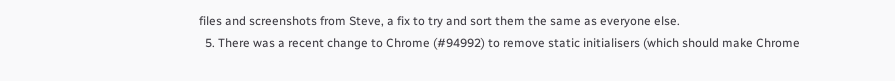files and screenshots from Steve, a fix to try and sort them the same as everyone else.
  5. There was a recent change to Chrome (#94992) to remove static initialisers (which should make Chrome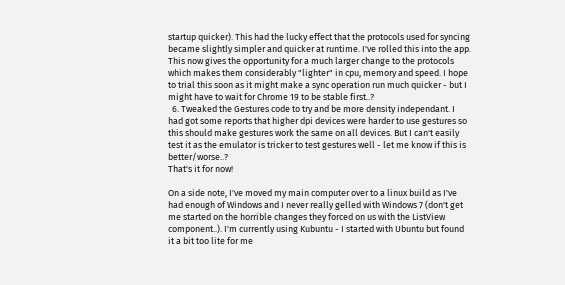startup quicker). This had the lucky effect that the protocols used for syncing became slightly simpler and quicker at runtime. I've rolled this into the app. This now gives the opportunity for a much larger change to the protocols which makes them considerably "lighter" in cpu, memory and speed. I hope to trial this soon as it might make a sync operation run much quicker - but I might have to wait for Chrome 19 to be stable first..?
  6. Tweaked the Gestures code to try and be more density independant. I had got some reports that higher dpi devices were harder to use gestures so this should make gestures work the same on all devices. But I can't easily test it as the emulator is tricker to test gestures well - let me know if this is better/worse..?
That's it for now!

On a side note, I've moved my main computer over to a linux build as I've had enough of Windows and I never really gelled with Windows 7 (don't get me started on the horrible changes they forced on us with the ListView component..). I'm currently using Kubuntu - I started with Ubuntu but found it a bit too lite for me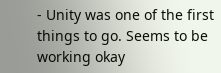- Unity was one of the first things to go. Seems to be working okay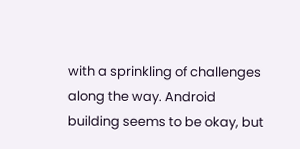with a sprinkling of challenges along the way. Android building seems to be okay, but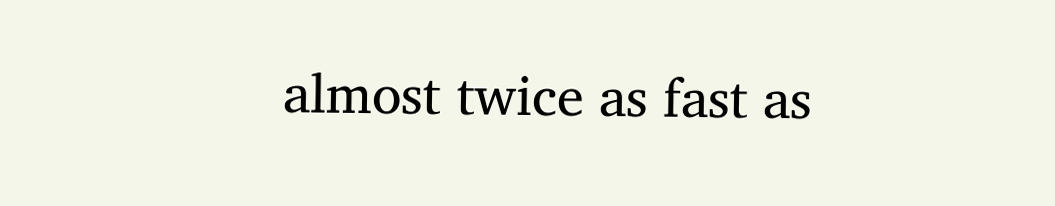almost twice as fast as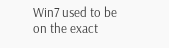Win7 used to be on the exact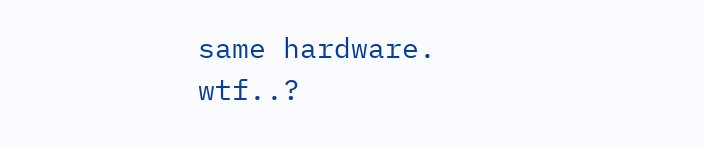same hardware. wtf..?